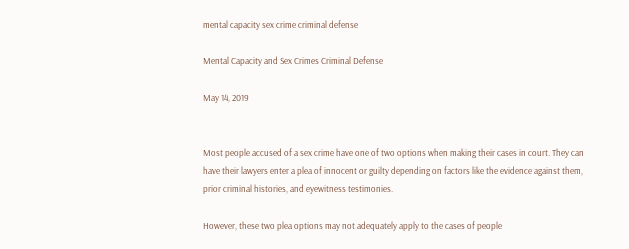mental capacity sex crime criminal defense

Mental Capacity and Sex Crimes Criminal Defense

May 14, 2019


Most people accused of a sex crime have one of two options when making their cases in court. They can have their lawyers enter a plea of innocent or guilty depending on factors like the evidence against them, prior criminal histories, and eyewitness testimonies.

However, these two plea options may not adequately apply to the cases of people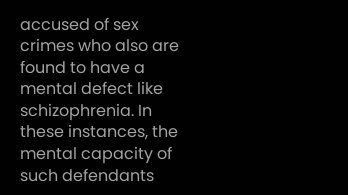accused of sex crimes who also are found to have a mental defect like schizophrenia. In these instances, the mental capacity of such defendants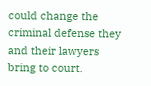could change the criminal defense they and their lawyers bring to court.